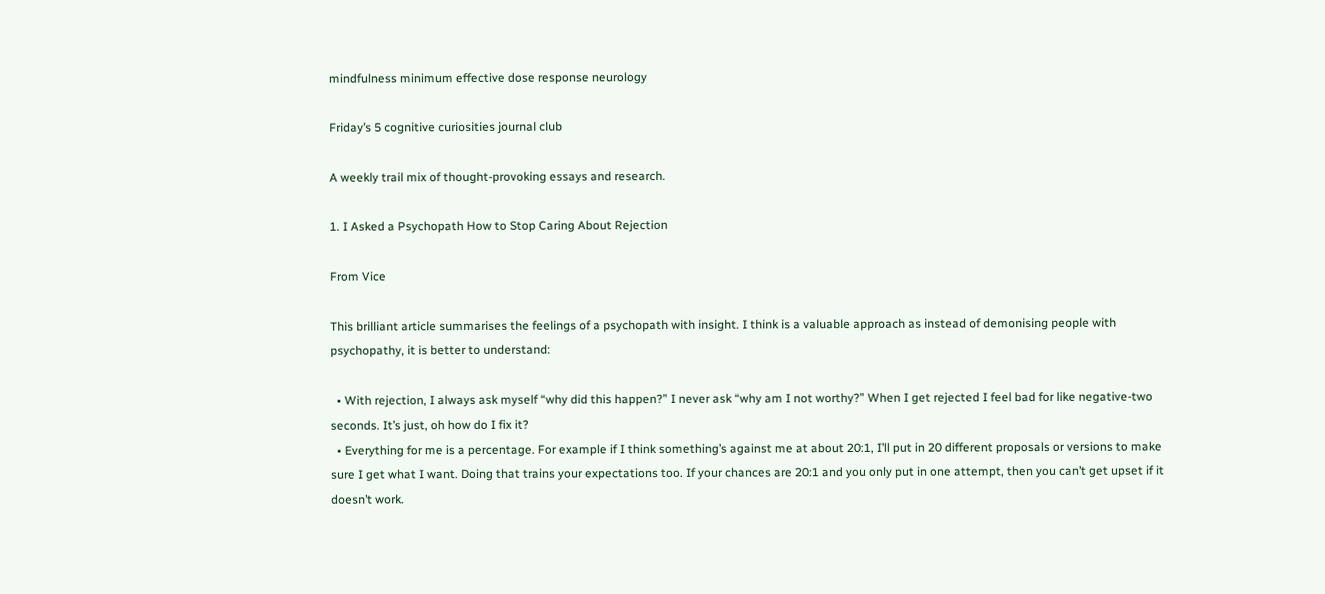mindfulness minimum effective dose response neurology

Friday’s 5 cognitive curiosities journal club

A weekly trail mix of thought-provoking essays and research.

1. I Asked a Psychopath How to Stop Caring About Rejection

From Vice

This brilliant article summarises the feelings of a psychopath with insight. I think is a valuable approach as instead of demonising people with psychopathy, it is better to understand:

  • With rejection, I always ask myself “why did this happen?” I never ask “why am I not worthy?” When I get rejected I feel bad for like negative-two seconds. It’s just, oh how do I fix it?
  • Everything for me is a percentage. For example if I think something’s against me at about 20:1, I’ll put in 20 different proposals or versions to make sure I get what I want. Doing that trains your expectations too. If your chances are 20:1 and you only put in one attempt, then you can’t get upset if it doesn’t work.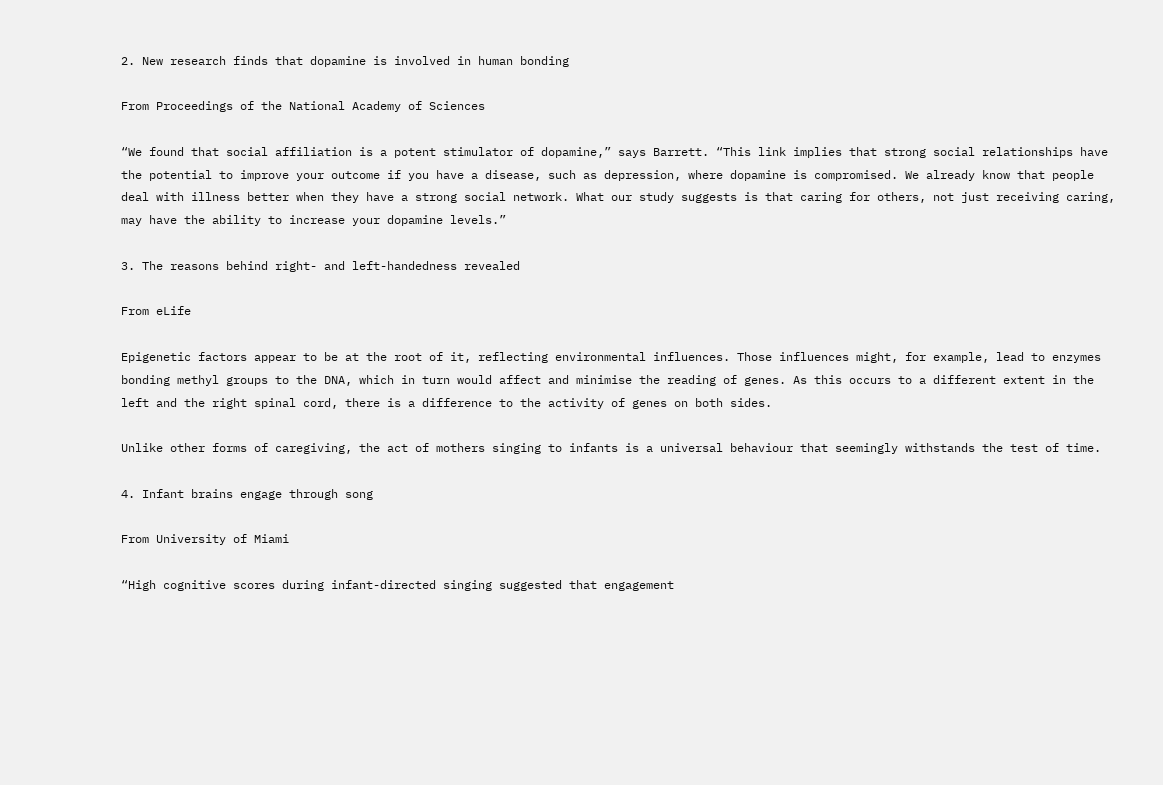2. New research finds that dopamine is involved in human bonding

From Proceedings of the National Academy of Sciences

“We found that social affiliation is a potent stimulator of dopamine,” says Barrett. “This link implies that strong social relationships have the potential to improve your outcome if you have a disease, such as depression, where dopamine is compromised. We already know that people deal with illness better when they have a strong social network. What our study suggests is that caring for others, not just receiving caring, may have the ability to increase your dopamine levels.”

3. The reasons behind right- and left-handedness revealed

From eLife

Epigenetic factors appear to be at the root of it, reflecting environmental influences. Those influences might, for example, lead to enzymes bonding methyl groups to the DNA, which in turn would affect and minimise the reading of genes. As this occurs to a different extent in the left and the right spinal cord, there is a difference to the activity of genes on both sides.

Unlike other forms of caregiving, the act of mothers singing to infants is a universal behaviour that seemingly withstands the test of time.

4. Infant brains engage through song

From University of Miami

“High cognitive scores during infant-directed singing suggested that engagement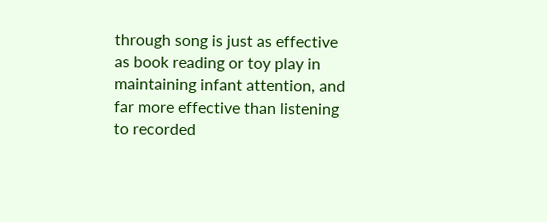through song is just as effective as book reading or toy play in maintaining infant attention, and far more effective than listening to recorded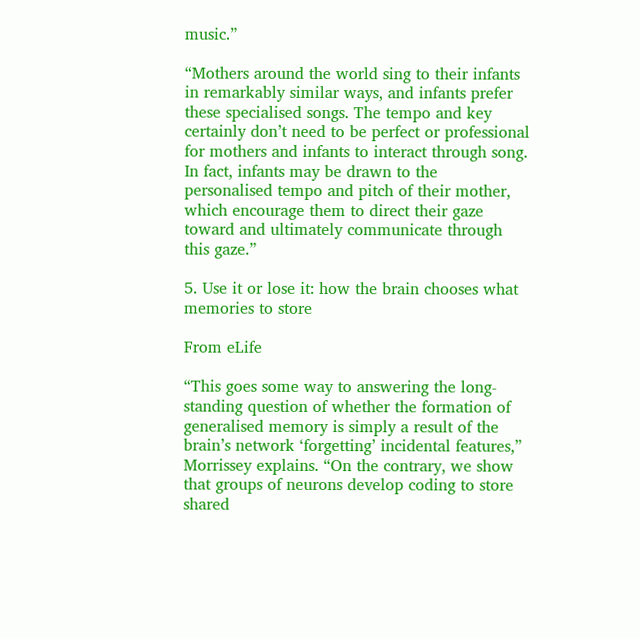music.”

“Mothers around the world sing to their infants in remarkably similar ways, and infants prefer these specialised songs. The tempo and key certainly don’t need to be perfect or professional for mothers and infants to interact through song. In fact, infants may be drawn to the personalised tempo and pitch of their mother, which encourage them to direct their gaze toward and ultimately communicate through this gaze.”

5. Use it or lose it: how the brain chooses what memories to store

From eLife

“This goes some way to answering the long-standing question of whether the formation of generalised memory is simply a result of the brain’s network ‘forgetting’ incidental features,” Morrissey explains. “On the contrary, we show that groups of neurons develop coding to store shared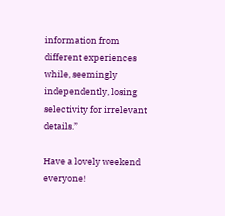information from different experiences while, seemingly independently, losing selectivity for irrelevant details.”

Have a lovely weekend everyone!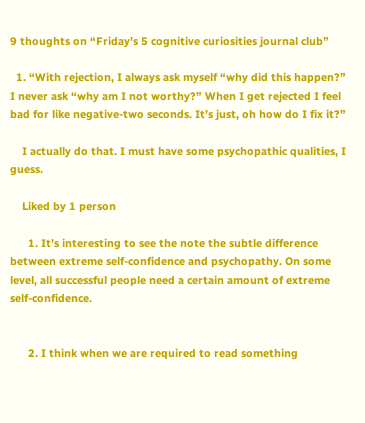9 thoughts on “Friday’s 5 cognitive curiosities journal club”

  1. “With rejection, I always ask myself “why did this happen?” I never ask “why am I not worthy?” When I get rejected I feel bad for like negative-two seconds. It’s just, oh how do I fix it?”

    I actually do that. I must have some psychopathic qualities, I guess.

    Liked by 1 person

      1. It’s interesting to see the note the subtle difference between extreme self-confidence and psychopathy. On some level, all successful people need a certain amount of extreme self-confidence.


      2. I think when we are required to read something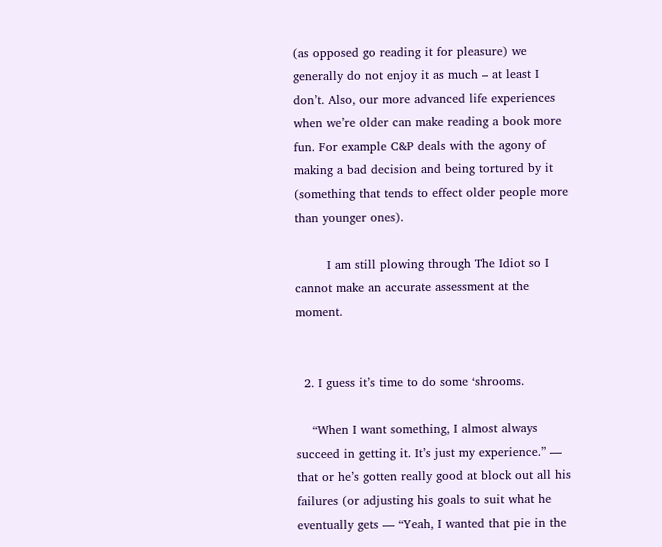(as opposed go reading it for pleasure) we generally do not enjoy it as much – at least I don’t. Also, our more advanced life experiences when we’re older can make reading a book more fun. For example C&P deals with the agony of making a bad decision and being tortured by it (something that tends to effect older people more than younger ones).

        I am still plowing through The Idiot so I cannot make an accurate assessment at the moment.


  2. I guess it’s time to do some ‘shrooms.

    “When I want something, I almost always succeed in getting it. It’s just my experience.” — that or he’s gotten really good at block out all his failures (or adjusting his goals to suit what he eventually gets — “Yeah, I wanted that pie in the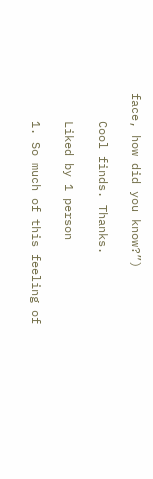face, how did you know?”)

    Cool finds. Thanks.

    Liked by 1 person

    1. So much of this feeling of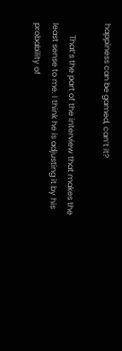happiness can be gamed, can’t it?

      That’s the part of the interview that makes the least sense to me. I think he is adjusting it by his probability of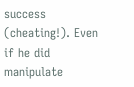success (cheating!). Even if he did manipulate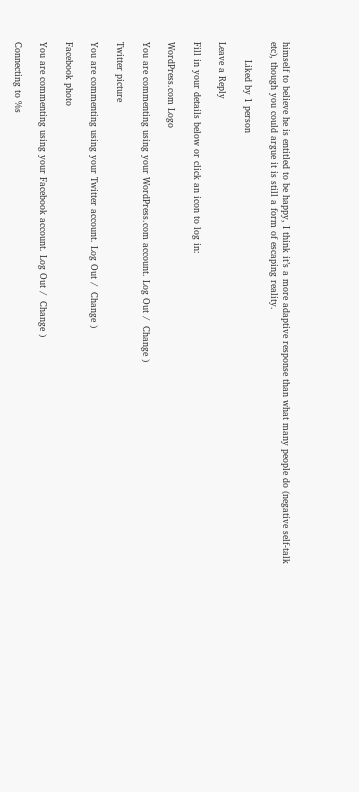himself to believe he is entitled to be happy, I think it’s a more adaptive response than what many people do (negative self-talk etc), though you could argue it is still a form of escaping reality.

      Liked by 1 person

Leave a Reply

Fill in your details below or click an icon to log in:

WordPress.com Logo

You are commenting using your WordPress.com account. Log Out /  Change )

Twitter picture

You are commenting using your Twitter account. Log Out /  Change )

Facebook photo

You are commenting using your Facebook account. Log Out /  Change )

Connecting to %s